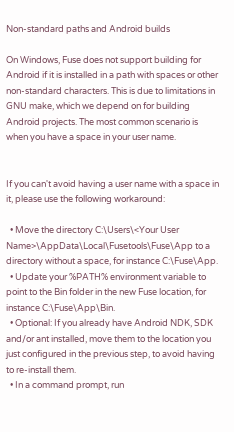Non-standard paths and Android builds

On Windows, Fuse does not support building for Android if it is installed in a path with spaces or other non-standard characters. This is due to limitations in GNU make, which we depend on for building Android projects. The most common scenario is when you have a space in your user name.


If you can't avoid having a user name with a space in it, please use the following workaround:

  • Move the directory C:\Users\<Your User Name>\AppData\Local\Fusetools\Fuse\App to a directory without a space, for instance C:\Fuse\App.
  • Update your %PATH% environment variable to point to the Bin folder in the new Fuse location, for instance C:\Fuse\App\Bin.
  • Optional: If you already have Android NDK, SDK and/or ant installed, move them to the location you just configured in the previous step, to avoid having to re-install them.
  • In a command prompt, run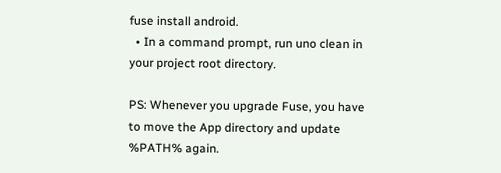fuse install android.
  • In a command prompt, run uno clean in your project root directory.

PS: Whenever you upgrade Fuse, you have to move the App directory and update %PATH% again.